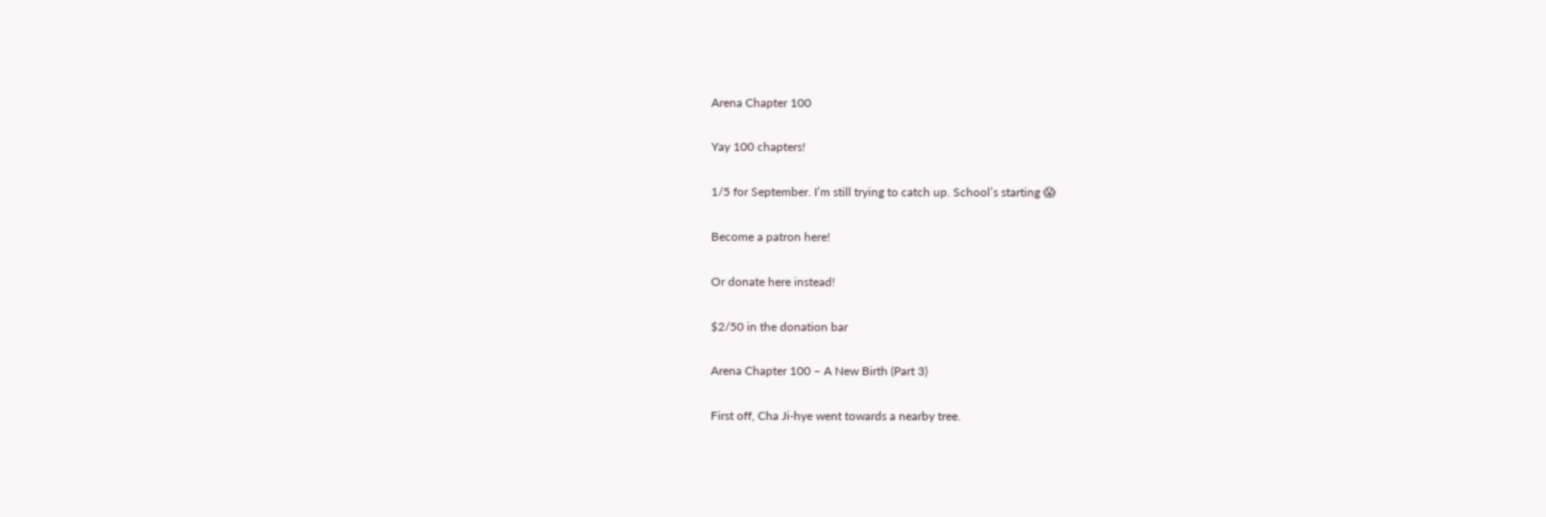Arena Chapter 100

Yay 100 chapters!

1/5 for September. I’m still trying to catch up. School’s starting 😱

Become a patron here!

Or donate here instead!

$2/50 in the donation bar

Arena Chapter 100 – A New Birth (Part 3)

First off, Cha Ji-hye went towards a nearby tree.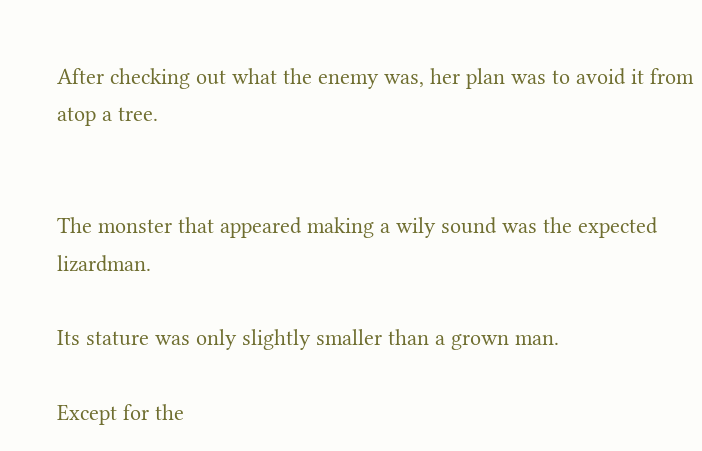After checking out what the enemy was, her plan was to avoid it from atop a tree.


The monster that appeared making a wily sound was the expected lizardman.

Its stature was only slightly smaller than a grown man.

Except for the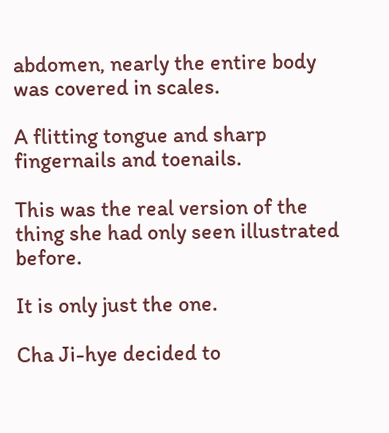abdomen, nearly the entire body was covered in scales.

A flitting tongue and sharp fingernails and toenails.

This was the real version of the thing she had only seen illustrated before.

It is only just the one.

Cha Ji-hye decided to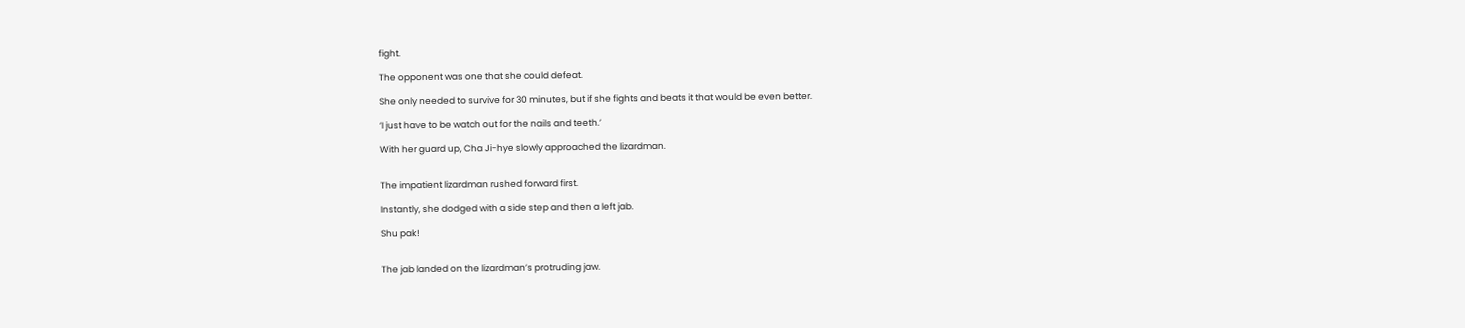fight.

The opponent was one that she could defeat.

She only needed to survive for 30 minutes, but if she fights and beats it that would be even better.

‘I just have to be watch out for the nails and teeth.’

With her guard up, Cha Ji-hye slowly approached the lizardman.


The impatient lizardman rushed forward first.

Instantly, she dodged with a side step and then a left jab.

Shu pak!


The jab landed on the lizardman’s protruding jaw.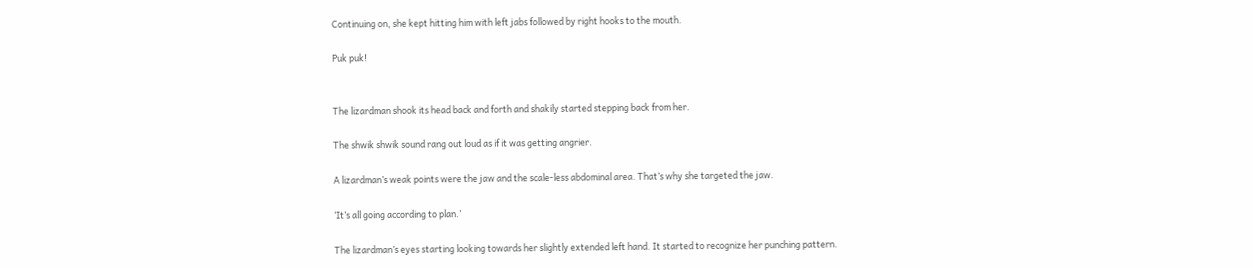Continuing on, she kept hitting him with left jabs followed by right hooks to the mouth.

Puk puk!


The lizardman shook its head back and forth and shakily started stepping back from her.

The shwik shwik sound rang out loud as if it was getting angrier.

A lizardman’s weak points were the jaw and the scale-less abdominal area. That’s why she targeted the jaw.

‘It’s all going according to plan.’

The lizardman’s eyes starting looking towards her slightly extended left hand. It started to recognize her punching pattern.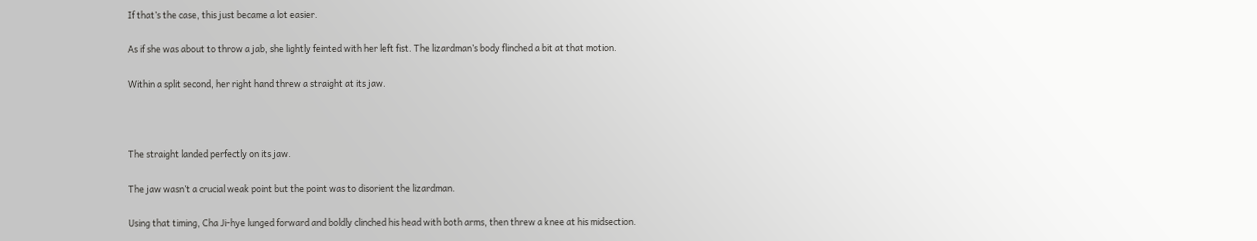If that’s the case, this just became a lot easier.

As if she was about to throw a jab, she lightly feinted with her left fist. The lizardman’s body flinched a bit at that motion.

Within a split second, her right hand threw a straight at its jaw.



The straight landed perfectly on its jaw.

The jaw wasn’t a crucial weak point but the point was to disorient the lizardman.

Using that timing, Cha Ji-hye lunged forward and boldly clinched his head with both arms, then threw a knee at his midsection.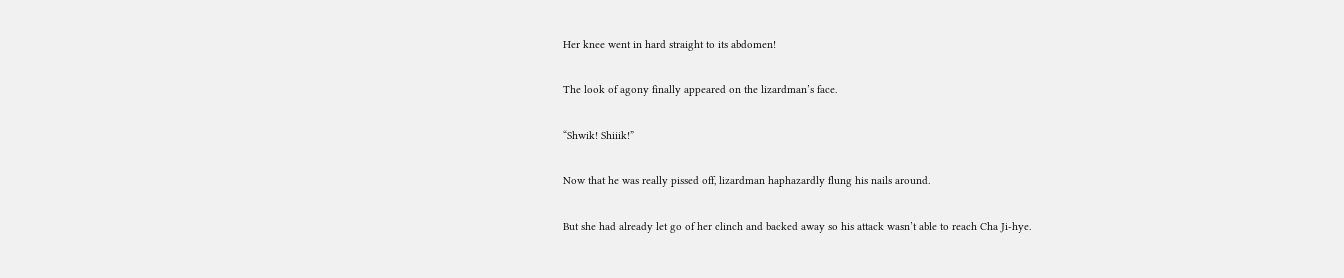Her knee went in hard straight to its abdomen!

The look of agony finally appeared on the lizardman’s face.

“Shwik! Shiiik!”

Now that he was really pissed off, lizardman haphazardly flung his nails around.

But she had already let go of her clinch and backed away so his attack wasn’t able to reach Cha Ji-hye.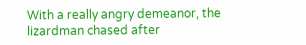With a really angry demeanor, the lizardman chased after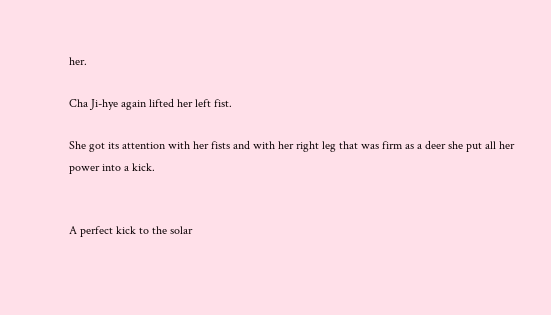her.

Cha Ji-hye again lifted her left fist.

She got its attention with her fists and with her right leg that was firm as a deer she put all her power into a kick.


A perfect kick to the solar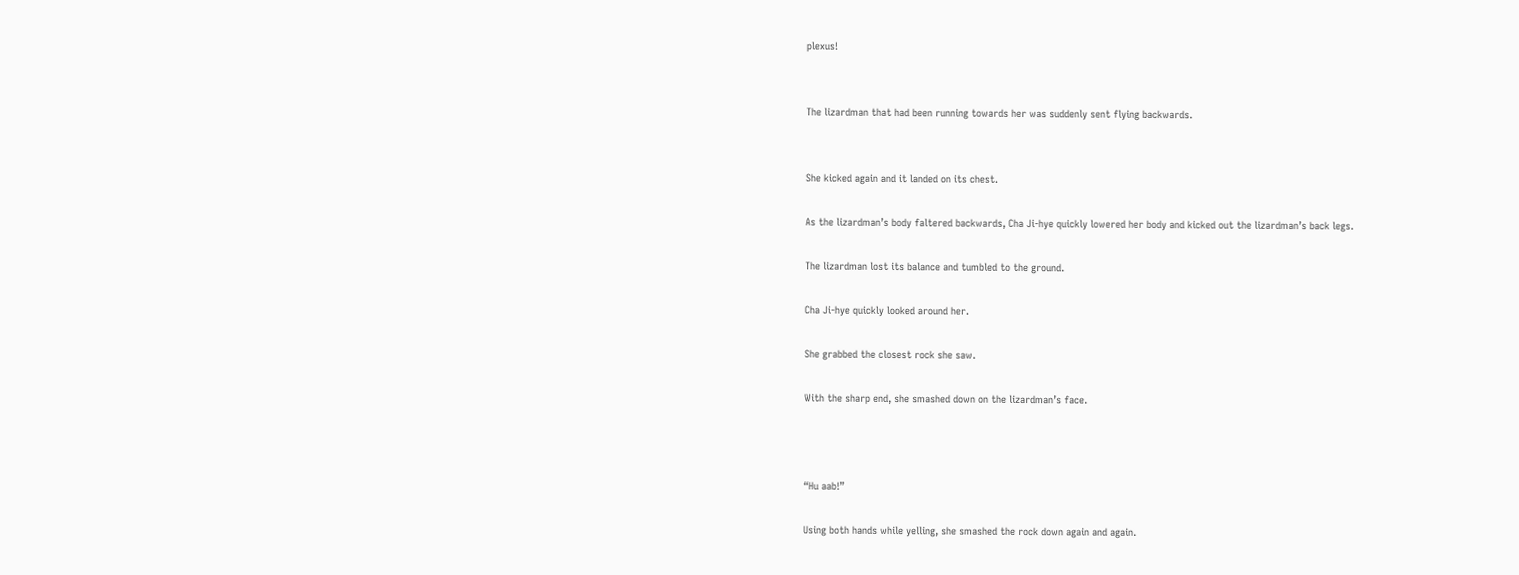plexus!


The lizardman that had been running towards her was suddenly sent flying backwards.


She kicked again and it landed on its chest.

As the lizardman’s body faltered backwards, Cha Ji-hye quickly lowered her body and kicked out the lizardman’s back legs.

The lizardman lost its balance and tumbled to the ground.

Cha Ji-hye quickly looked around her.

She grabbed the closest rock she saw.

With the sharp end, she smashed down on the lizardman’s face.



“Hu aab!”

Using both hands while yelling, she smashed the rock down again and again.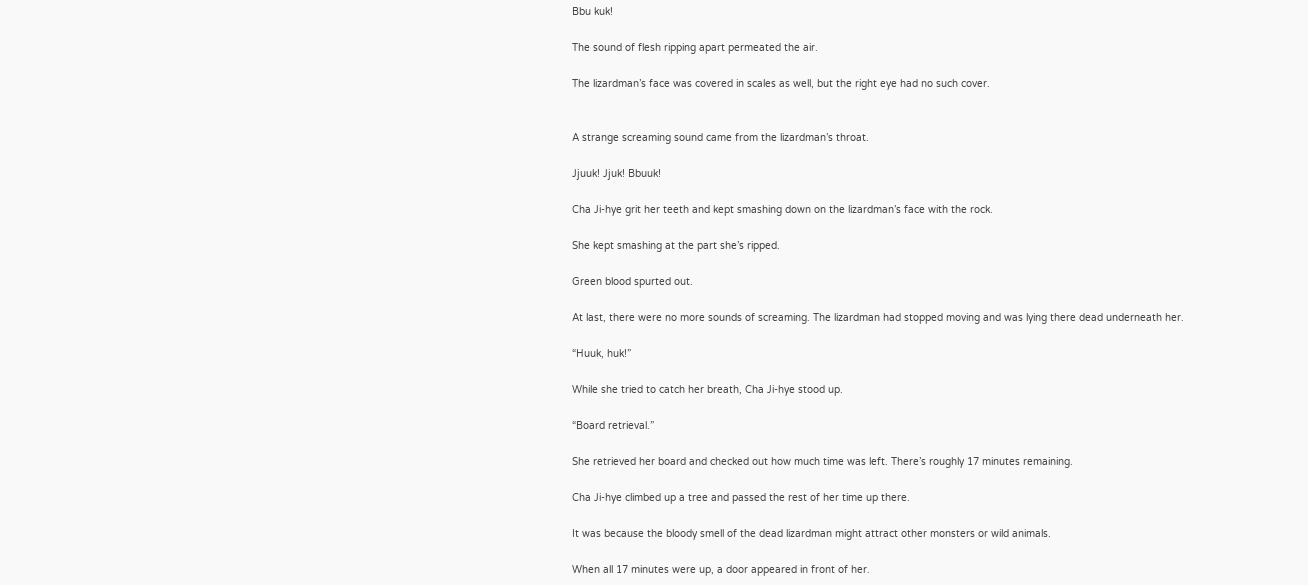Bbu kuk!

The sound of flesh ripping apart permeated the air.

The lizardman’s face was covered in scales as well, but the right eye had no such cover.


A strange screaming sound came from the lizardman’s throat.

Jjuuk! Jjuk! Bbuuk!

Cha Ji-hye grit her teeth and kept smashing down on the lizardman’s face with the rock.

She kept smashing at the part she’s ripped.

Green blood spurted out.

At last, there were no more sounds of screaming. The lizardman had stopped moving and was lying there dead underneath her.

“Huuk, huk!”

While she tried to catch her breath, Cha Ji-hye stood up.

“Board retrieval.”

She retrieved her board and checked out how much time was left. There’s roughly 17 minutes remaining.

Cha Ji-hye climbed up a tree and passed the rest of her time up there.

It was because the bloody smell of the dead lizardman might attract other monsters or wild animals.

When all 17 minutes were up, a door appeared in front of her.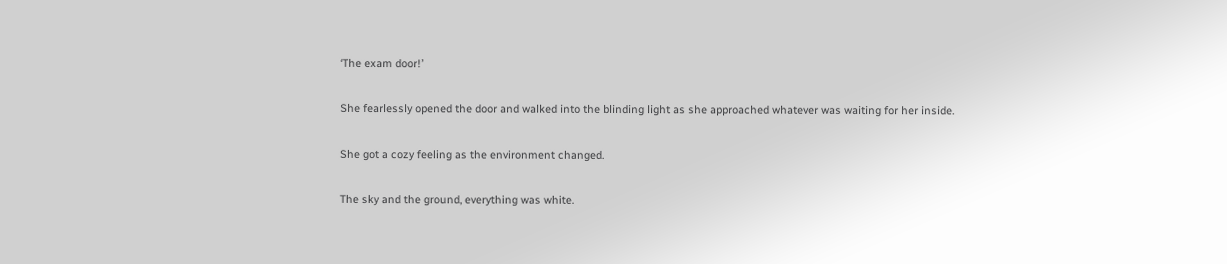‘The exam door!’

She fearlessly opened the door and walked into the blinding light as she approached whatever was waiting for her inside.

She got a cozy feeling as the environment changed.

The sky and the ground, everything was white.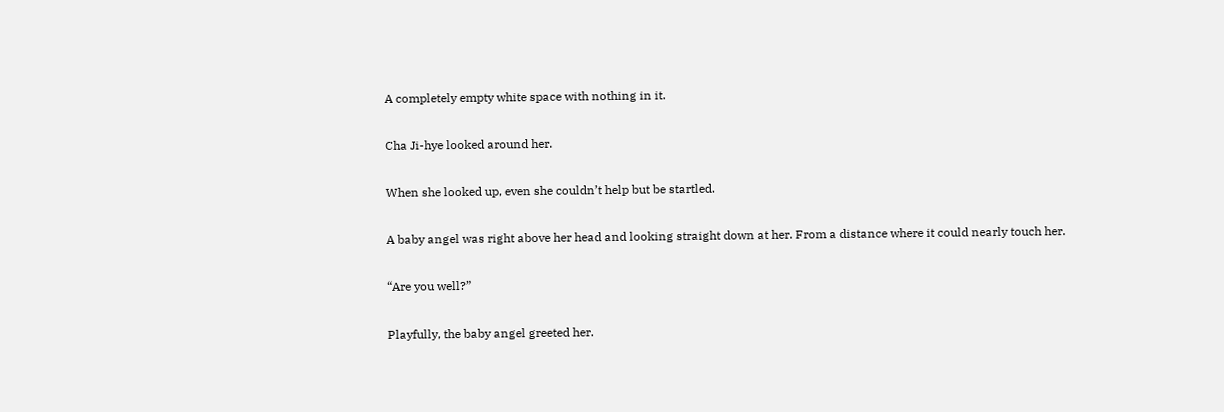A completely empty white space with nothing in it.

Cha Ji-hye looked around her.

When she looked up, even she couldn’t help but be startled.

A baby angel was right above her head and looking straight down at her. From a distance where it could nearly touch her.

“Are you well?”

Playfully, the baby angel greeted her.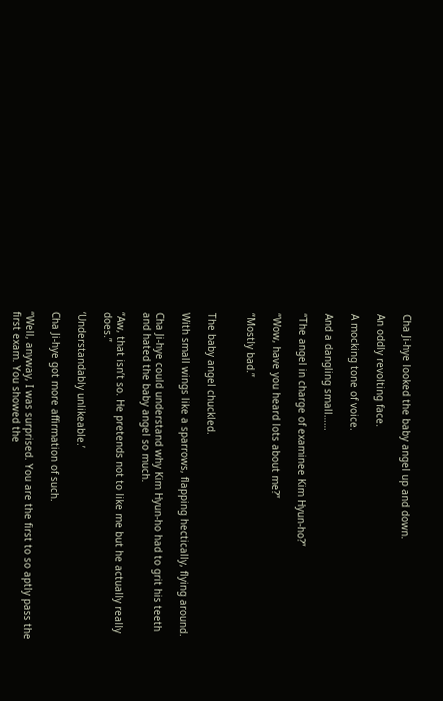Cha Ji-hye looked the baby angel up and down.

An oddly revolting face.

A mocking tone of voice.

And a dangling small……

“The angel in charge of examinee Kim Hyun-ho?”

“Wow, have you heard lots about me?”

“Mostly bad.”


The baby angel chuckled.

With small wings like a sparrows, flapping hectically, flying around.

Cha Ji-hye could understand why Kim Hyun-ho had to grit his teeth and hated the baby angel so much.

“Aw, that isn’t so. He pretends not to like me but he actually really does.”

‘Understandably unlikeable.’

Cha Ji-hye got more affirmation of such.

“Well, anyway, I was surprised. You are the first to so aptly pass the first exam. You showed the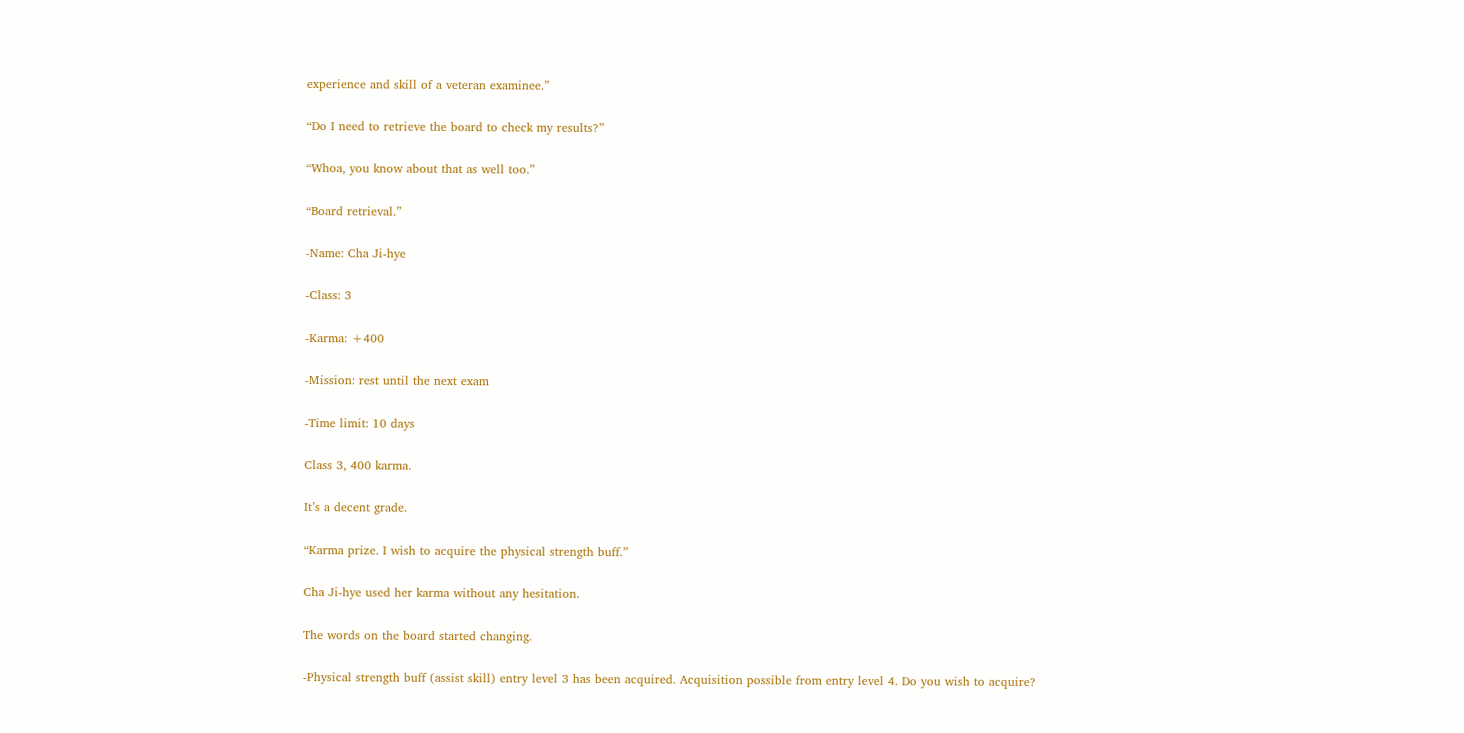experience and skill of a veteran examinee.”

“Do I need to retrieve the board to check my results?”

“Whoa, you know about that as well too.”

“Board retrieval.”

-Name: Cha Ji-hye

-Class: 3

-Karma: +400

-Mission: rest until the next exam

-Time limit: 10 days

Class 3, 400 karma.

It’s a decent grade.

“Karma prize. I wish to acquire the physical strength buff.”

Cha Ji-hye used her karma without any hesitation.

The words on the board started changing.

-Physical strength buff (assist skill) entry level 3 has been acquired. Acquisition possible from entry level 4. Do you wish to acquire?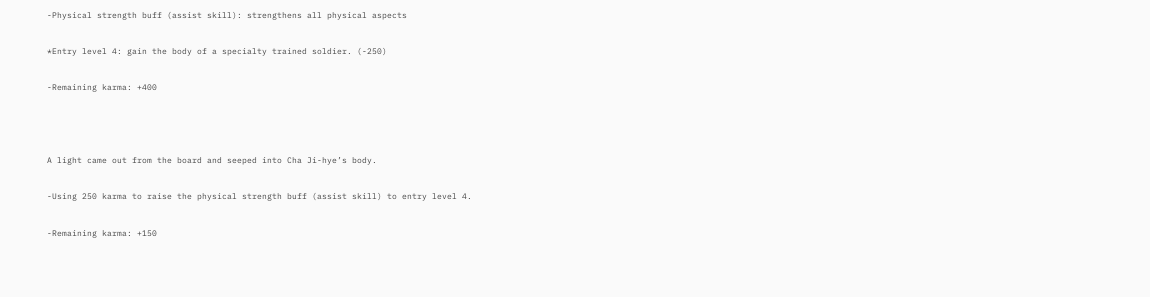-Physical strength buff (assist skill): strengthens all physical aspects

*Entry level 4: gain the body of a specialty trained soldier. (-250)

-Remaining karma: +400



A light came out from the board and seeped into Cha Ji-hye’s body.

-Using 250 karma to raise the physical strength buff (assist skill) to entry level 4.

-Remaining karma: +150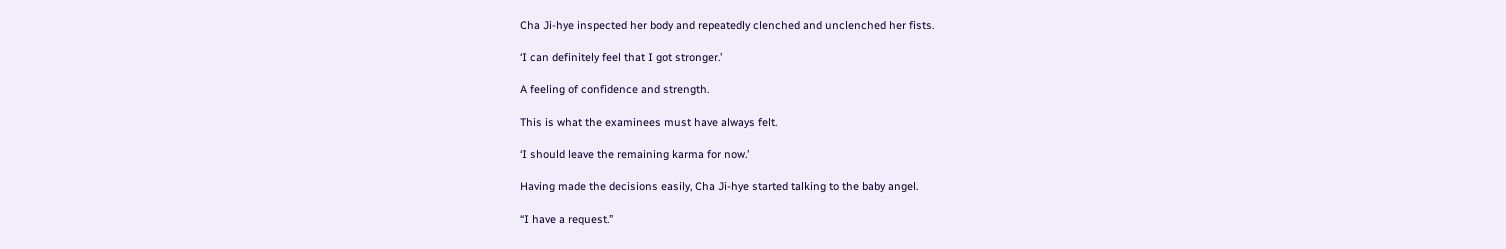Cha Ji-hye inspected her body and repeatedly clenched and unclenched her fists.

‘I can definitely feel that I got stronger.’

A feeling of confidence and strength.

This is what the examinees must have always felt.

‘I should leave the remaining karma for now.’

Having made the decisions easily, Cha Ji-hye started talking to the baby angel.

“I have a request.”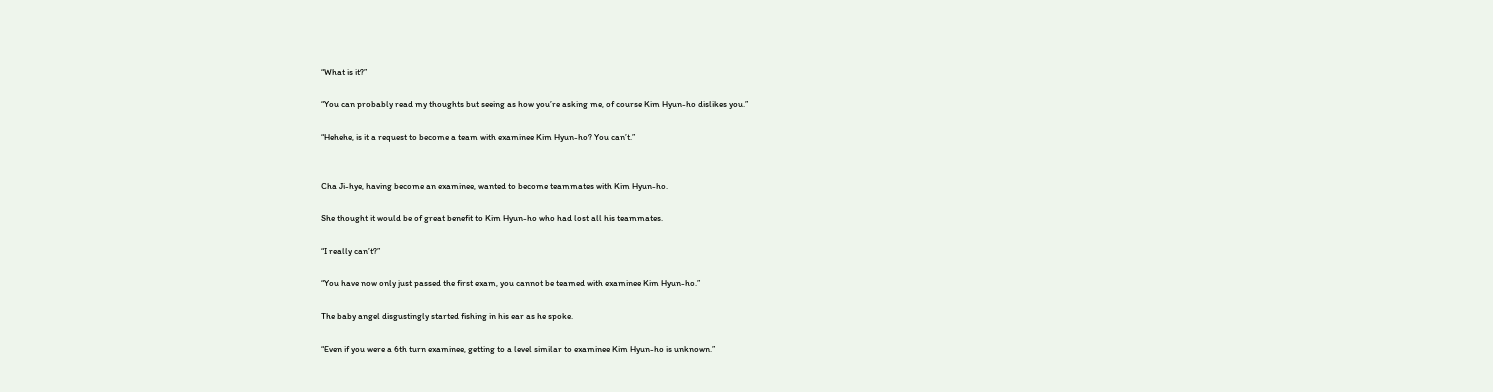“What is it?”

“You can probably read my thoughts but seeing as how you’re asking me, of course Kim Hyun-ho dislikes you.”

“Hehehe, is it a request to become a team with examinee Kim Hyun-ho? You can’t.”


Cha Ji-hye, having become an examinee, wanted to become teammates with Kim Hyun-ho.

She thought it would be of great benefit to Kim Hyun-ho who had lost all his teammates.

“I really can’t?”

“You have now only just passed the first exam, you cannot be teamed with examinee Kim Hyun-ho.”

The baby angel disgustingly started fishing in his ear as he spoke.

“Even if you were a 6th turn examinee, getting to a level similar to examinee Kim Hyun-ho is unknown.”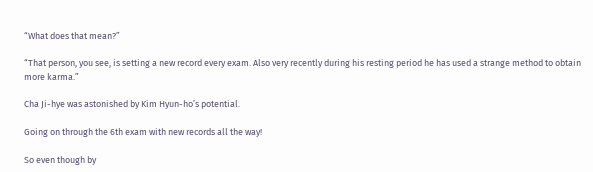“What does that mean?”

“That person, you see, is setting a new record every exam. Also very recently during his resting period he has used a strange method to obtain more karma.”

Cha Ji-hye was astonished by Kim Hyun-ho’s potential.

Going on through the 6th exam with new records all the way!

So even though by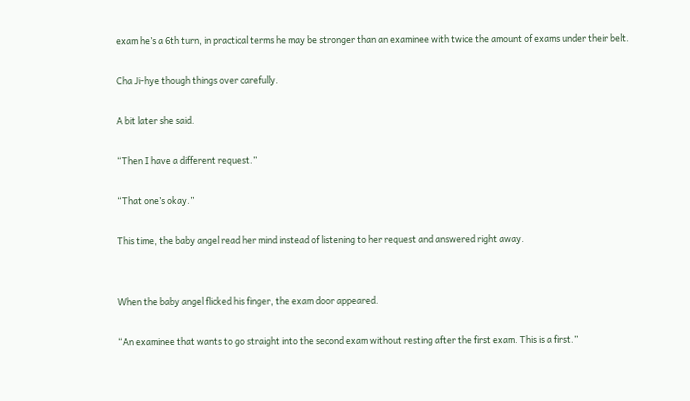exam he’s a 6th turn, in practical terms he may be stronger than an examinee with twice the amount of exams under their belt.

Cha Ji-hye though things over carefully.

A bit later she said.

“Then I have a different request.”

“That one’s okay.”

This time, the baby angel read her mind instead of listening to her request and answered right away.


When the baby angel flicked his finger, the exam door appeared.

“An examinee that wants to go straight into the second exam without resting after the first exam. This is a first.”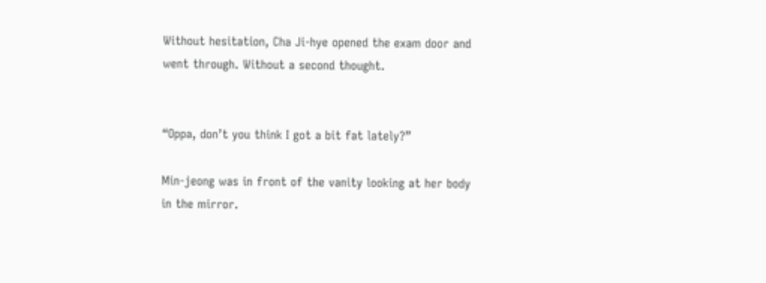Without hesitation, Cha Ji-hye opened the exam door and went through. Without a second thought.


“Oppa, don’t you think I got a bit fat lately?”

Min-jeong was in front of the vanity looking at her body in the mirror.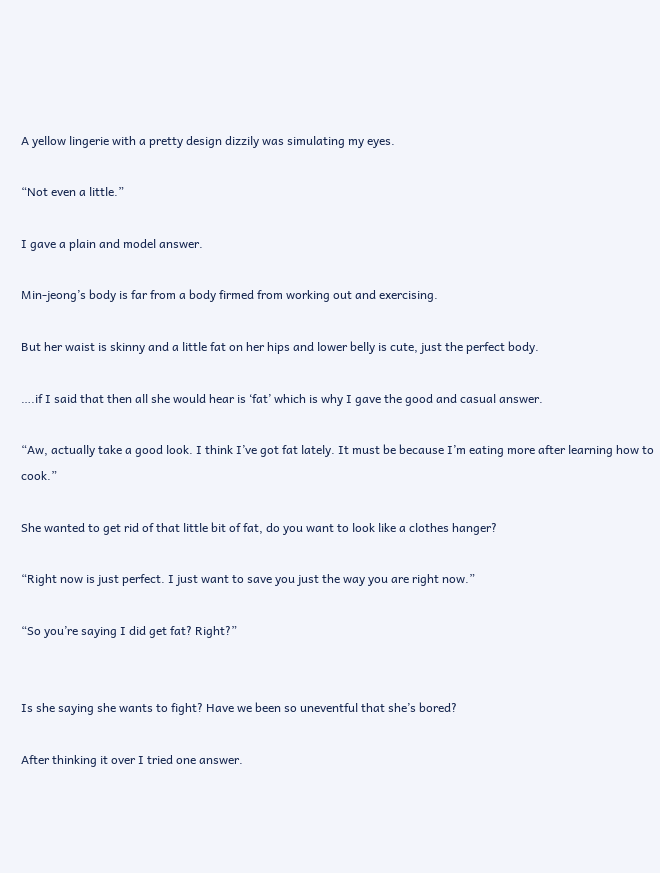A yellow lingerie with a pretty design dizzily was simulating my eyes.

“Not even a little.”

I gave a plain and model answer.

Min-jeong’s body is far from a body firmed from working out and exercising.

But her waist is skinny and a little fat on her hips and lower belly is cute, just the perfect body.

….if I said that then all she would hear is ‘fat’ which is why I gave the good and casual answer.

“Aw, actually take a good look. I think I’ve got fat lately. It must be because I’m eating more after learning how to cook.”

She wanted to get rid of that little bit of fat, do you want to look like a clothes hanger?

“Right now is just perfect. I just want to save you just the way you are right now.”

“So you’re saying I did get fat? Right?”


Is she saying she wants to fight? Have we been so uneventful that she’s bored?

After thinking it over I tried one answer.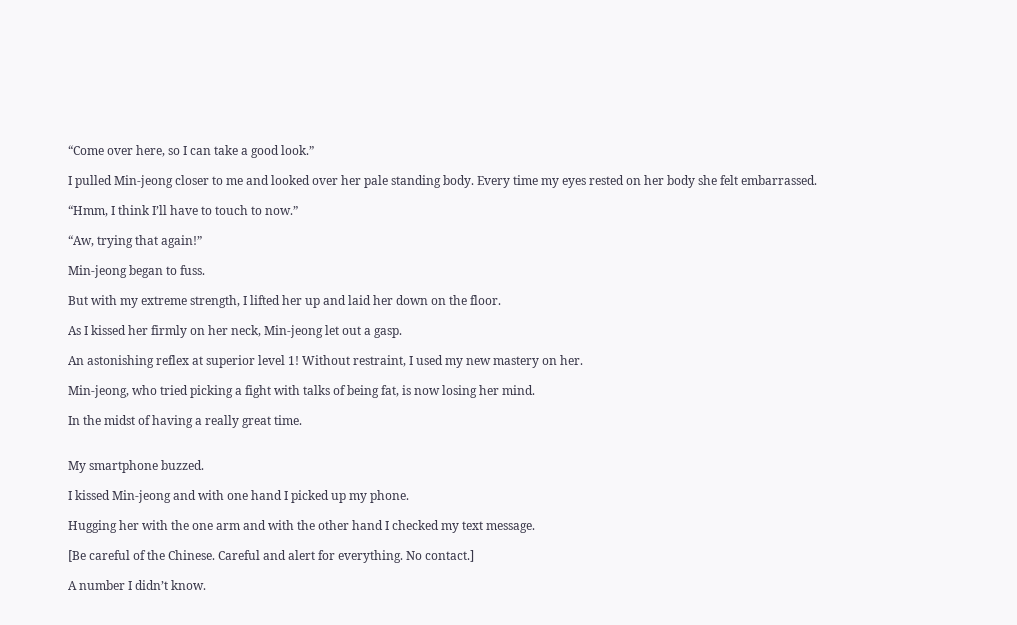“Come over here, so I can take a good look.”

I pulled Min-jeong closer to me and looked over her pale standing body. Every time my eyes rested on her body she felt embarrassed.

“Hmm, I think I’ll have to touch to now.”

“Aw, trying that again!”

Min-jeong began to fuss.

But with my extreme strength, I lifted her up and laid her down on the floor.

As I kissed her firmly on her neck, Min-jeong let out a gasp.

An astonishing reflex at superior level 1! Without restraint, I used my new mastery on her.

Min-jeong, who tried picking a fight with talks of being fat, is now losing her mind.

In the midst of having a really great time.


My smartphone buzzed.

I kissed Min-jeong and with one hand I picked up my phone.

Hugging her with the one arm and with the other hand I checked my text message.

[Be careful of the Chinese. Careful and alert for everything. No contact.]

A number I didn’t know.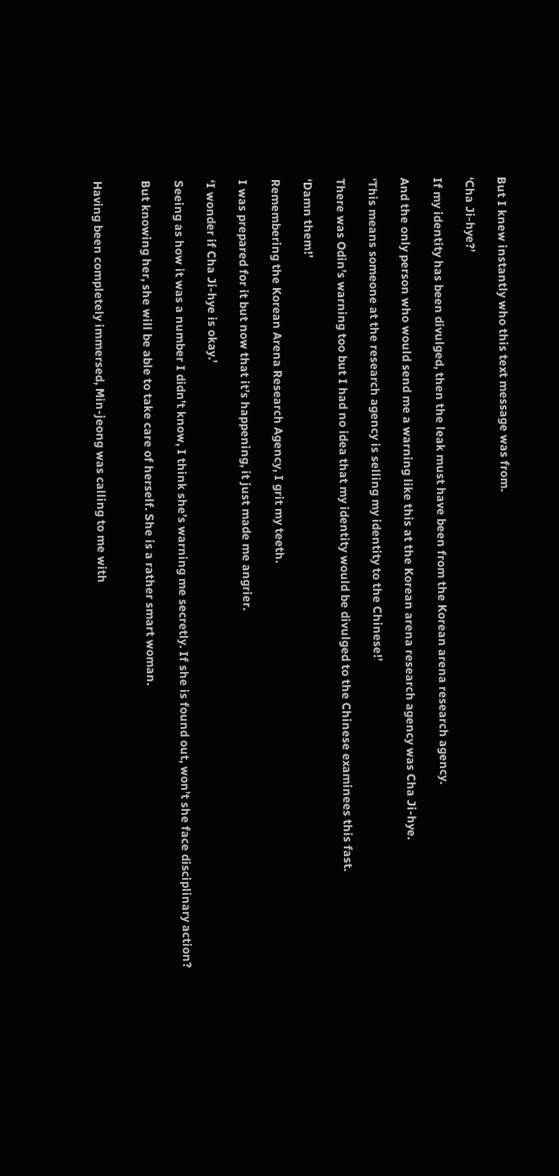But I knew instantly who this text message was from.

‘Cha Ji-hye?’

If my identity has been divulged, then the leak must have been from the Korean arena research agency.

And the only person who would send me a warning like this at the Korean arena research agency was Cha Ji-hye.

‘This means someone at the research agency is selling my identity to the Chinese!’

There was Odin’s warning too but I had no idea that my identity would be divulged to the Chinese examinees this fast.

‘Damn them!’

Remembering the Korean Arena Research Agency, I grit my teeth.

I was prepared for it but now that it’s happening, it just made me angrier.

‘I wonder if Cha Ji-hye is okay.’

Seeing as how it was a number I didn’t know, I think she’s warning me secretly. If she is found out, won’t she face disciplinary action?

But knowing her, she will be able to take care of herself. She is a rather smart woman.


Having been completely immersed, Min-jeong was calling to me with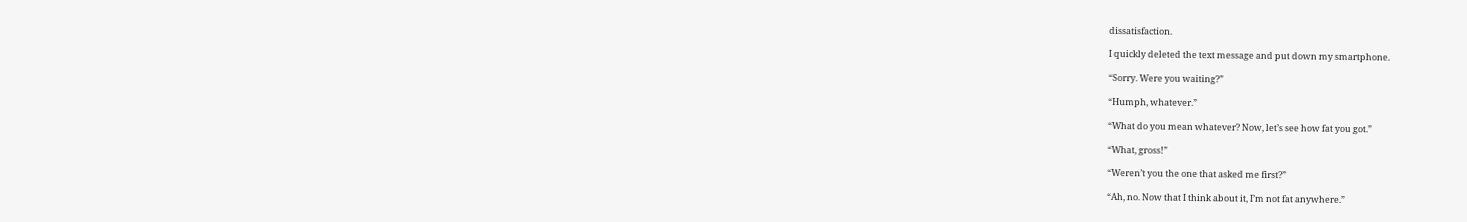dissatisfaction.

I quickly deleted the text message and put down my smartphone.

“Sorry. Were you waiting?”

“Humph, whatever.”

“What do you mean whatever? Now, let’s see how fat you got.”

“What, gross!”

“Weren’t you the one that asked me first?”

“Ah, no. Now that I think about it, I’m not fat anywhere.”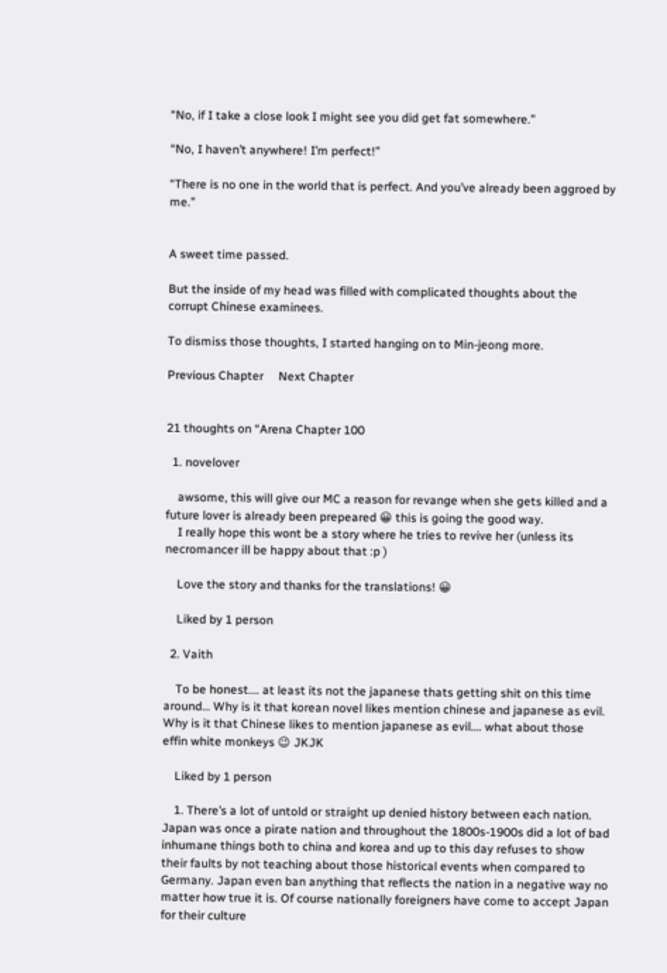“No, if I take a close look I might see you did get fat somewhere.”

“No, I haven’t anywhere! I’m perfect!”

“There is no one in the world that is perfect. And you’ve already been aggroed by me.”


A sweet time passed.

But the inside of my head was filled with complicated thoughts about the corrupt Chinese examinees.

To dismiss those thoughts, I started hanging on to Min-jeong more.

Previous Chapter     Next Chapter


21 thoughts on “Arena Chapter 100

  1. novelover

    awsome, this will give our MC a reason for revange when she gets killed and a future lover is already been prepeared 😀 this is going the good way.
    I really hope this wont be a story where he tries to revive her (unless its necromancer ill be happy about that :p )

    Love the story and thanks for the translations! 😀

    Liked by 1 person

  2. Vaith

    To be honest…. at least its not the japanese thats getting shit on this time around… Why is it that korean novel likes mention chinese and japanese as evil. Why is it that Chinese likes to mention japanese as evil…. what about those effin white monkeys 😉 JKJK

    Liked by 1 person

    1. There’s a lot of untold or straight up denied history between each nation. Japan was once a pirate nation and throughout the 1800s-1900s did a lot of bad inhumane things both to china and korea and up to this day refuses to show their faults by not teaching about those historical events when compared to Germany. Japan even ban anything that reflects the nation in a negative way no matter how true it is. Of course nationally foreigners have come to accept Japan for their culture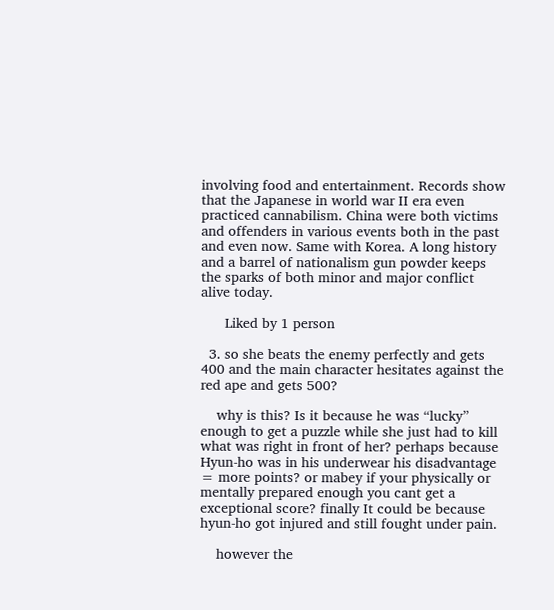involving food and entertainment. Records show that the Japanese in world war II era even practiced cannabilism. China were both victims and offenders in various events both in the past and even now. Same with Korea. A long history and a barrel of nationalism gun powder keeps the sparks of both minor and major conflict alive today.

      Liked by 1 person

  3. so she beats the enemy perfectly and gets 400 and the main character hesitates against the red ape and gets 500?

    why is this? Is it because he was “lucky” enough to get a puzzle while she just had to kill what was right in front of her? perhaps because Hyun-ho was in his underwear his disadvantage = more points? or mabey if your physically or mentally prepared enough you cant get a exceptional score? finally It could be because hyun-ho got injured and still fought under pain.

    however the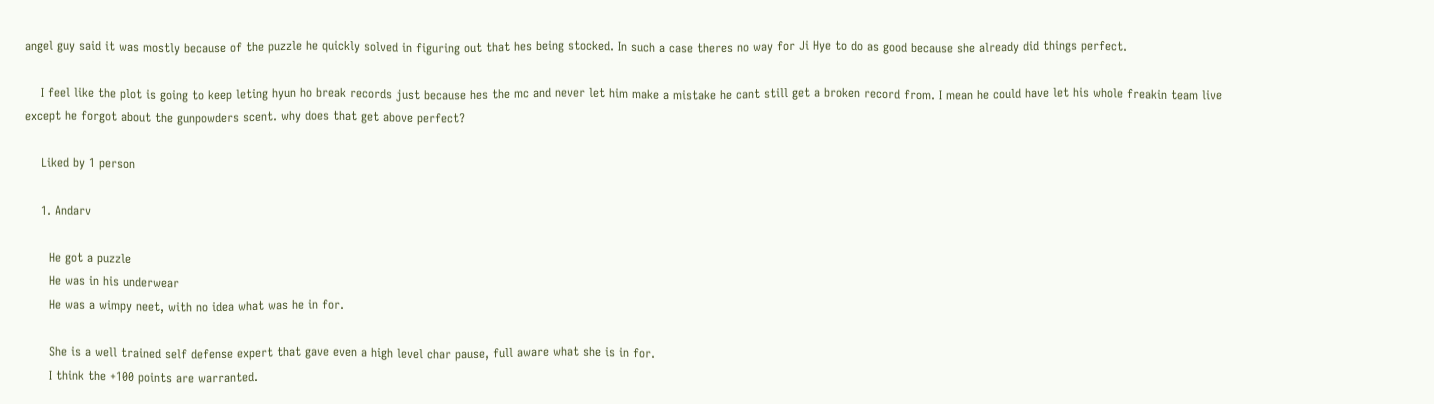angel guy said it was mostly because of the puzzle he quickly solved in figuring out that hes being stocked. In such a case theres no way for Ji Hye to do as good because she already did things perfect.

    I feel like the plot is going to keep leting hyun ho break records just because hes the mc and never let him make a mistake he cant still get a broken record from. I mean he could have let his whole freakin team live except he forgot about the gunpowders scent. why does that get above perfect?

    Liked by 1 person

    1. Andarv

      He got a puzzle
      He was in his underwear
      He was a wimpy neet, with no idea what was he in for.

      She is a well trained self defense expert that gave even a high level char pause, full aware what she is in for.
      I think the +100 points are warranted.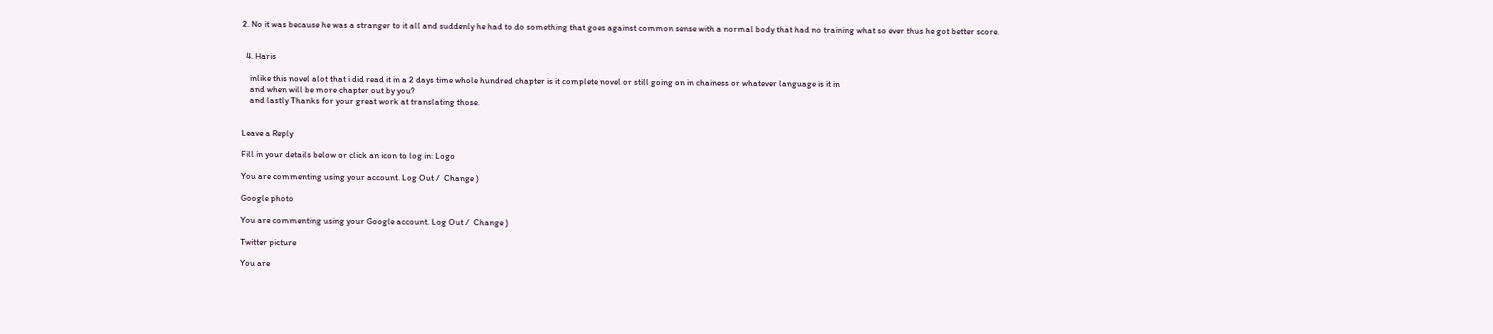2. No it was because he was a stranger to it all and suddenly he had to do something that goes against common sense with a normal body that had no training what so ever thus he got better score.


  4. Haris

    inlike this novel alot that i did read it in a 2 days time whole hundred chapter is it complete novel or still going on in chainess or whatever language is it in
    and when will be more chapter out by you?
    and lastly Thanks for your great work at translating those.


Leave a Reply

Fill in your details below or click an icon to log in: Logo

You are commenting using your account. Log Out /  Change )

Google photo

You are commenting using your Google account. Log Out /  Change )

Twitter picture

You are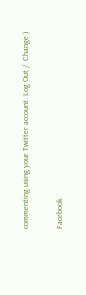commenting using your Twitter account. Log Out /  Change )

Facebook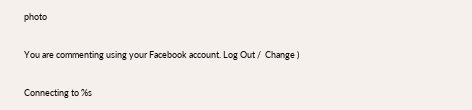photo

You are commenting using your Facebook account. Log Out /  Change )

Connecting to %s